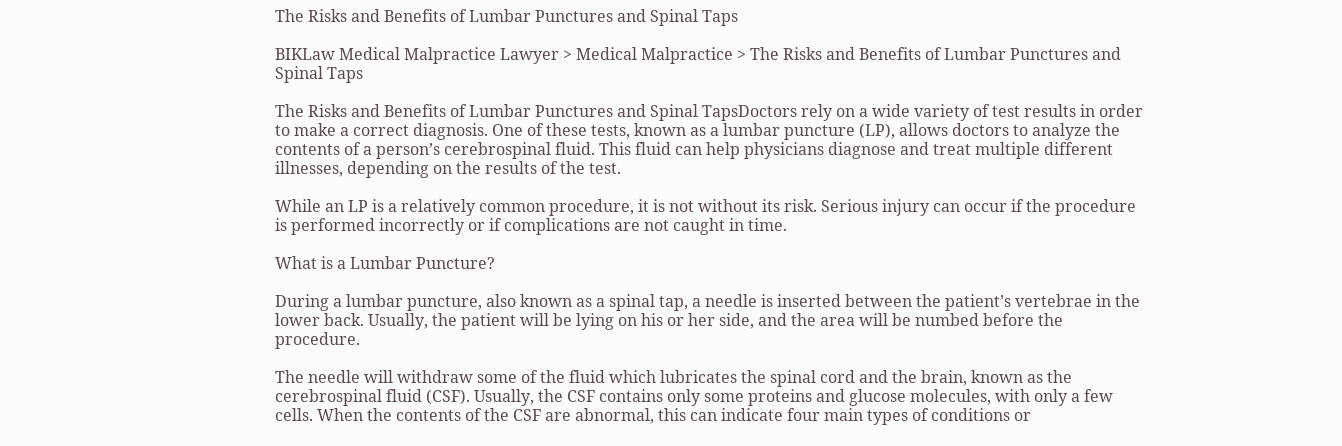The Risks and Benefits of Lumbar Punctures and Spinal Taps

BIKLaw Medical Malpractice Lawyer > Medical Malpractice > The Risks and Benefits of Lumbar Punctures and Spinal Taps

The Risks and Benefits of Lumbar Punctures and Spinal TapsDoctors rely on a wide variety of test results in order to make a correct diagnosis. One of these tests, known as a lumbar puncture (LP), allows doctors to analyze the contents of a person’s cerebrospinal fluid. This fluid can help physicians diagnose and treat multiple different illnesses, depending on the results of the test.

While an LP is a relatively common procedure, it is not without its risk. Serious injury can occur if the procedure is performed incorrectly or if complications are not caught in time.

What is a Lumbar Puncture?

During a lumbar puncture, also known as a spinal tap, a needle is inserted between the patient’s vertebrae in the lower back. Usually, the patient will be lying on his or her side, and the area will be numbed before the procedure.

The needle will withdraw some of the fluid which lubricates the spinal cord and the brain, known as the cerebrospinal fluid (CSF). Usually, the CSF contains only some proteins and glucose molecules, with only a few cells. When the contents of the CSF are abnormal, this can indicate four main types of conditions or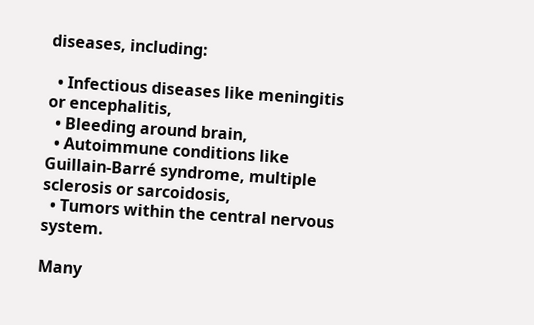diseases, including:

  • Infectious diseases like meningitis or encephalitis,
  • Bleeding around brain,
  • Autoimmune conditions like Guillain-Barré syndrome, multiple sclerosis or sarcoidosis,
  • Tumors within the central nervous system.

Many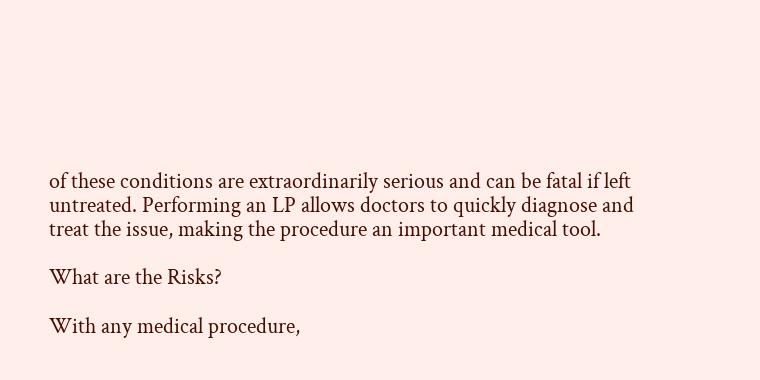of these conditions are extraordinarily serious and can be fatal if left untreated. Performing an LP allows doctors to quickly diagnose and treat the issue, making the procedure an important medical tool.

What are the Risks?

With any medical procedure,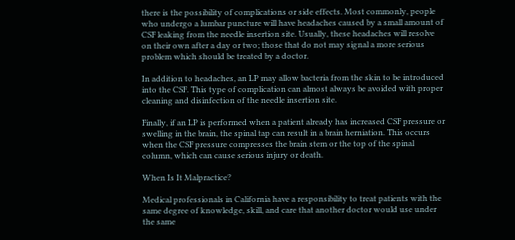there is the possibility of complications or side effects. Most commonly, people who undergo a lumbar puncture will have headaches caused by a small amount of CSF leaking from the needle insertion site. Usually, these headaches will resolve on their own after a day or two; those that do not may signal a more serious problem which should be treated by a doctor.

In addition to headaches, an LP may allow bacteria from the skin to be introduced into the CSF. This type of complication can almost always be avoided with proper cleaning and disinfection of the needle insertion site.

Finally, if an LP is performed when a patient already has increased CSF pressure or swelling in the brain, the spinal tap can result in a brain herniation. This occurs when the CSF pressure compresses the brain stem or the top of the spinal column, which can cause serious injury or death.

When Is It Malpractice?

Medical professionals in California have a responsibility to treat patients with the same degree of knowledge, skill, and care that another doctor would use under the same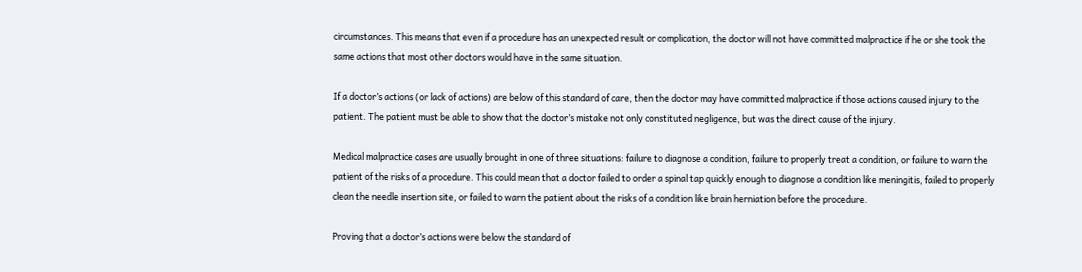circumstances. This means that even if a procedure has an unexpected result or complication, the doctor will not have committed malpractice if he or she took the same actions that most other doctors would have in the same situation.

If a doctor’s actions (or lack of actions) are below of this standard of care, then the doctor may have committed malpractice if those actions caused injury to the patient. The patient must be able to show that the doctor’s mistake not only constituted negligence, but was the direct cause of the injury.

Medical malpractice cases are usually brought in one of three situations: failure to diagnose a condition, failure to properly treat a condition, or failure to warn the patient of the risks of a procedure. This could mean that a doctor failed to order a spinal tap quickly enough to diagnose a condition like meningitis, failed to properly clean the needle insertion site, or failed to warn the patient about the risks of a condition like brain herniation before the procedure.

Proving that a doctor’s actions were below the standard of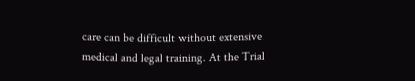care can be difficult without extensive medical and legal training. At the Trial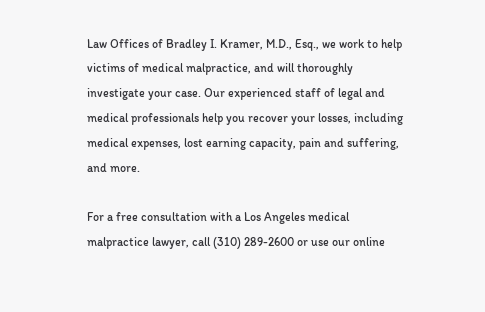Law Offices of Bradley I. Kramer, M.D., Esq., we work to help victims of medical malpractice, and will thoroughly investigate your case. Our experienced staff of legal and medical professionals help you recover your losses, including medical expenses, lost earning capacity, pain and suffering, and more.

For a free consultation with a Los Angeles medical malpractice lawyer, call (310) 289-2600 or use our online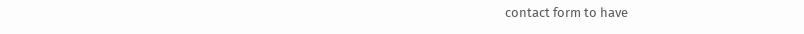contact form to have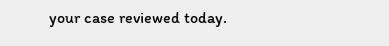your case reviewed today.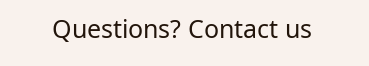Questions? Contact us